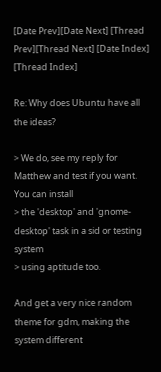[Date Prev][Date Next] [Thread Prev][Thread Next] [Date Index] [Thread Index]

Re: Why does Ubuntu have all the ideas?

> We do, see my reply for Matthew and test if you want. You can install
> the 'desktop' and 'gnome-desktop' task in a sid or testing system
> using aptitude too.

And get a very nice random theme for gdm, making the system different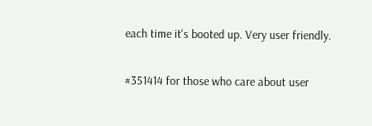each time it's booted up. Very user friendly.

#351414 for those who care about user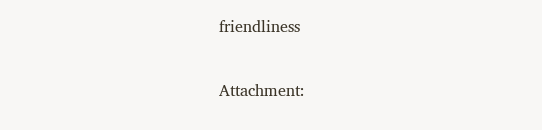friendliness

Attachment: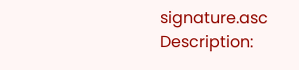signature.asc
Description: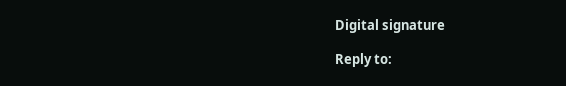Digital signature

Reply to: